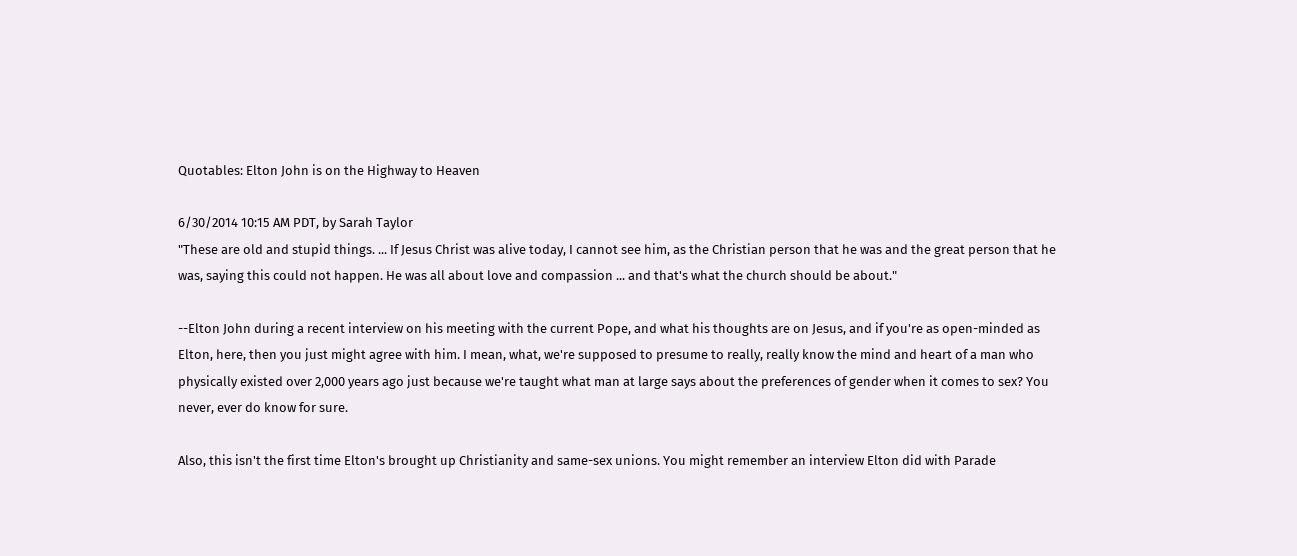Quotables: Elton John is on the Highway to Heaven

6/30/2014 10:15 AM PDT, by Sarah Taylor
"These are old and stupid things. ... If Jesus Christ was alive today, I cannot see him, as the Christian person that he was and the great person that he was, saying this could not happen. He was all about love and compassion ... and that's what the church should be about."

--Elton John during a recent interview on his meeting with the current Pope, and what his thoughts are on Jesus, and if you're as open-minded as Elton, here, then you just might agree with him. I mean, what, we're supposed to presume to really, really know the mind and heart of a man who physically existed over 2,000 years ago just because we're taught what man at large says about the preferences of gender when it comes to sex? You never, ever do know for sure.

Also, this isn't the first time Elton's brought up Christianity and same-sex unions. You might remember an interview Elton did with Parade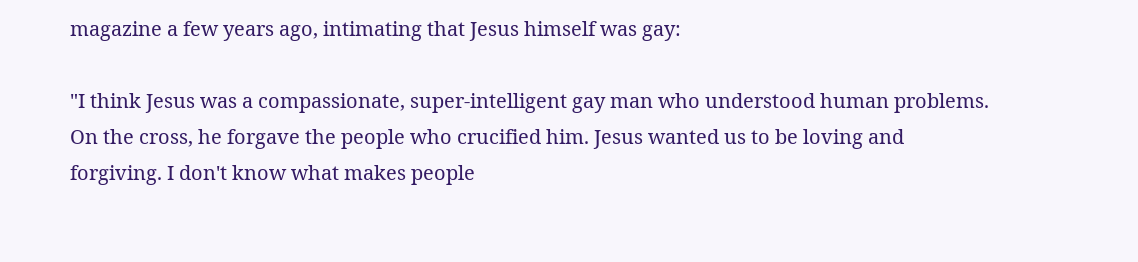magazine a few years ago, intimating that Jesus himself was gay:

"I think Jesus was a compassionate, super-intelligent gay man who understood human problems. On the cross, he forgave the people who crucified him. Jesus wanted us to be loving and forgiving. I don't know what makes people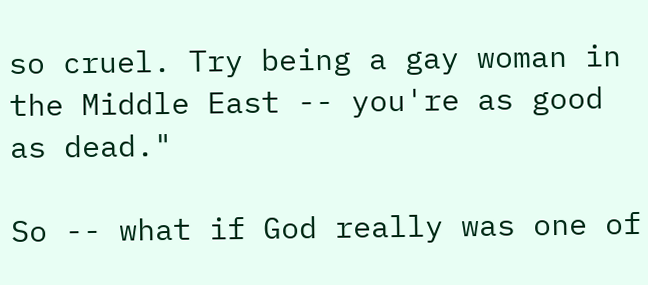so cruel. Try being a gay woman in the Middle East -- you're as good as dead."

So -- what if God really was one of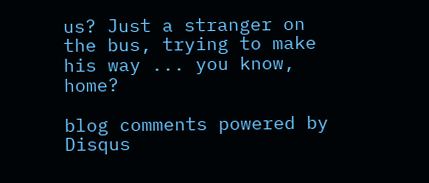us? Just a stranger on the bus, trying to make his way ... you know, home?

blog comments powered by Disqus